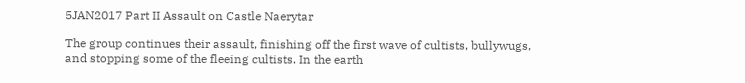5JAN2017 Part II Assault on Castle Naerytar

The group continues their assault, finishing off the first wave of cultists, bullywugs, and stopping some of the fleeing cultists. In the earth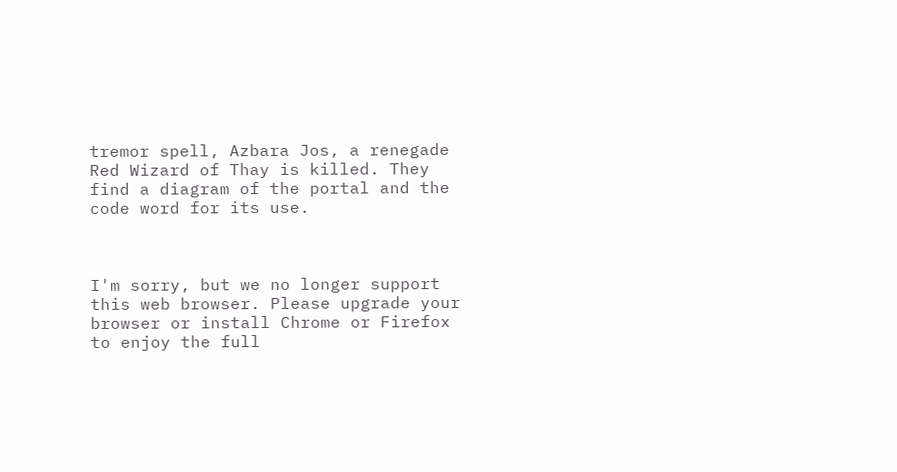tremor spell, Azbara Jos, a renegade Red Wizard of Thay is killed. They find a diagram of the portal and the code word for its use.



I'm sorry, but we no longer support this web browser. Please upgrade your browser or install Chrome or Firefox to enjoy the full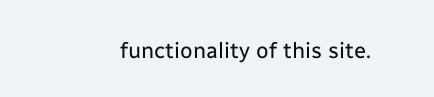functionality of this site.